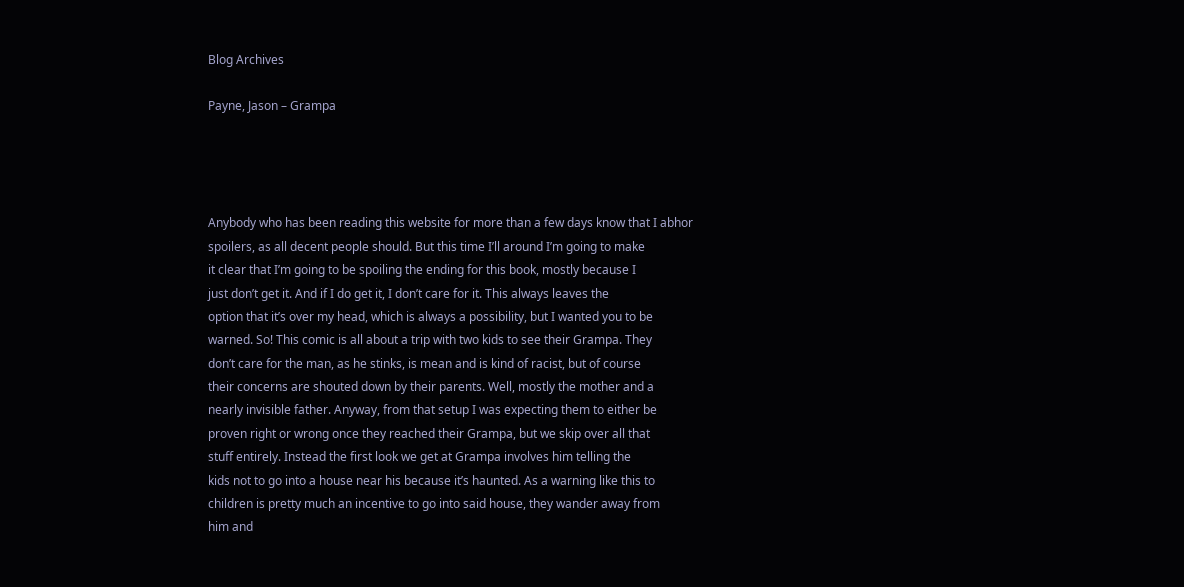Blog Archives

Payne, Jason – Grampa




Anybody who has been reading this website for more than a few days know that I abhor
spoilers, as all decent people should. But this time I’ll around I’m going to make
it clear that I’m going to be spoiling the ending for this book, mostly because I
just don’t get it. And if I do get it, I don’t care for it. This always leaves the
option that it’s over my head, which is always a possibility, but I wanted you to be
warned. So! This comic is all about a trip with two kids to see their Grampa. They
don’t care for the man, as he stinks, is mean and is kind of racist, but of course
their concerns are shouted down by their parents. Well, mostly the mother and a
nearly invisible father. Anyway, from that setup I was expecting them to either be
proven right or wrong once they reached their Grampa, but we skip over all that
stuff entirely. Instead the first look we get at Grampa involves him telling the
kids not to go into a house near his because it’s haunted. As a warning like this to
children is pretty much an incentive to go into said house, they wander away from
him and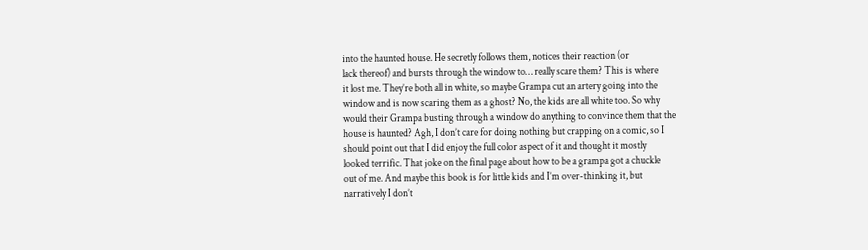into the haunted house. He secretly follows them, notices their reaction (or
lack thereof) and bursts through the window to… really scare them? This is where
it lost me. They’re both all in white, so maybe Grampa cut an artery going into the
window and is now scaring them as a ghost? No, the kids are all white too. So why
would their Grampa busting through a window do anything to convince them that the
house is haunted? Agh, I don’t care for doing nothing but crapping on a comic, so I
should point out that I did enjoy the full color aspect of it and thought it mostly
looked terrific. That joke on the final page about how to be a grampa got a chuckle
out of me. And maybe this book is for little kids and I’m over-thinking it, but
narratively I don’t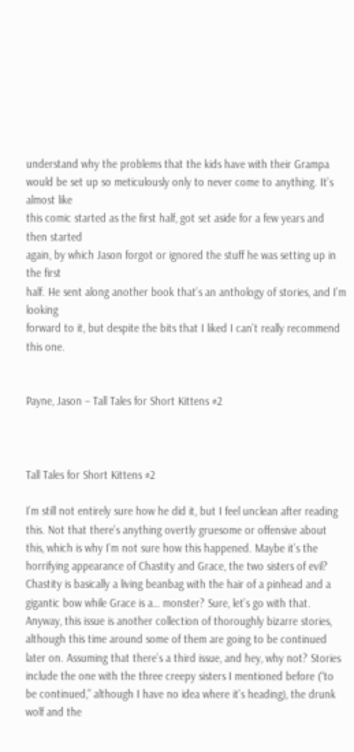understand why the problems that the kids have with their Grampa
would be set up so meticulously only to never come to anything. It’s almost like
this comic started as the first half, got set aside for a few years and then started
again, by which Jason forgot or ignored the stuff he was setting up in the first
half. He sent along another book that’s an anthology of stories, and I’m looking
forward to it, but despite the bits that I liked I can’t really recommend this one.


Payne, Jason – Tall Tales for Short Kittens #2



Tall Tales for Short Kittens #2

I’m still not entirely sure how he did it, but I feel unclean after reading this. Not that there’s anything overtly gruesome or offensive about this, which is why I’m not sure how this happened. Maybe it’s the horrifying appearance of Chastity and Grace, the two sisters of evil? Chastity is basically a living beanbag with the hair of a pinhead and a gigantic bow while Grace is a… monster? Sure, let’s go with that. Anyway, this issue is another collection of thoroughly bizarre stories, although this time around some of them are going to be continued later on. Assuming that there’s a third issue, and hey, why not? Stories include the one with the three creepy sisters I mentioned before (“to be continued,” although I have no idea where it’s heading), the drunk wolf and the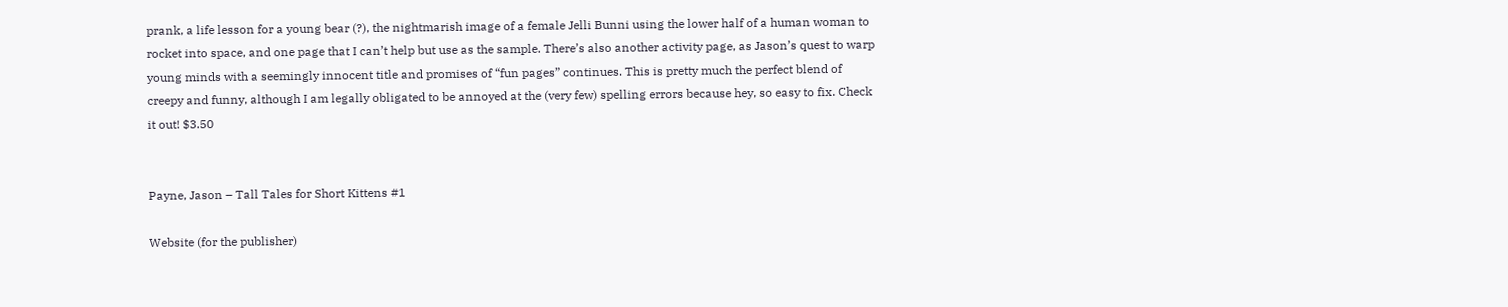prank, a life lesson for a young bear (?), the nightmarish image of a female Jelli Bunni using the lower half of a human woman to rocket into space, and one page that I can’t help but use as the sample. There’s also another activity page, as Jason’s quest to warp young minds with a seemingly innocent title and promises of “fun pages” continues. This is pretty much the perfect blend of creepy and funny, although I am legally obligated to be annoyed at the (very few) spelling errors because hey, so easy to fix. Check it out! $3.50


Payne, Jason – Tall Tales for Short Kittens #1

Website (for the publisher)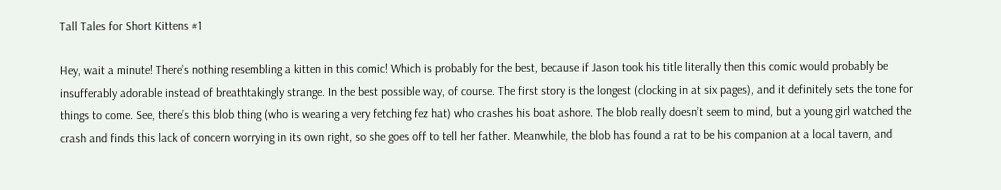Tall Tales for Short Kittens #1

Hey, wait a minute! There’s nothing resembling a kitten in this comic! Which is probably for the best, because if Jason took his title literally then this comic would probably be insufferably adorable instead of breathtakingly strange. In the best possible way, of course. The first story is the longest (clocking in at six pages), and it definitely sets the tone for things to come. See, there’s this blob thing (who is wearing a very fetching fez hat) who crashes his boat ashore. The blob really doesn’t seem to mind, but a young girl watched the crash and finds this lack of concern worrying in its own right, so she goes off to tell her father. Meanwhile, the blob has found a rat to be his companion at a local tavern, and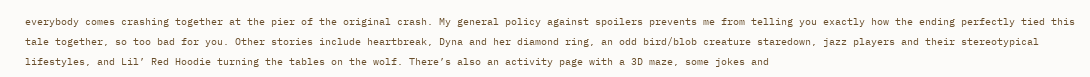everybody comes crashing together at the pier of the original crash. My general policy against spoilers prevents me from telling you exactly how the ending perfectly tied this tale together, so too bad for you. Other stories include heartbreak, Dyna and her diamond ring, an odd bird/blob creature staredown, jazz players and their stereotypical lifestyles, and Lil’ Red Hoodie turning the tables on the wolf. There’s also an activity page with a 3D maze, some jokes and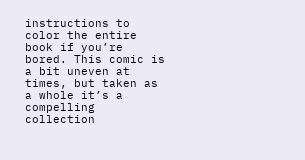instructions to color the entire book if you’re bored. This comic is a bit uneven at times, but taken as a whole it’s a compelling collection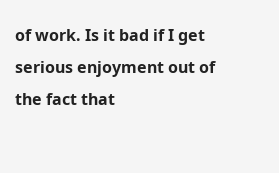of work. Is it bad if I get serious enjoyment out of the fact that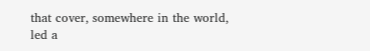that cover, somewhere in the world, led a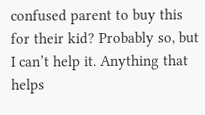confused parent to buy this for their kid? Probably so, but I can’t help it. Anything that helps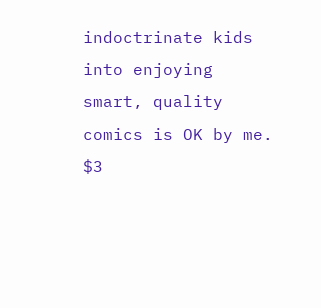indoctrinate kids into enjoying smart, quality comics is OK by me. $3